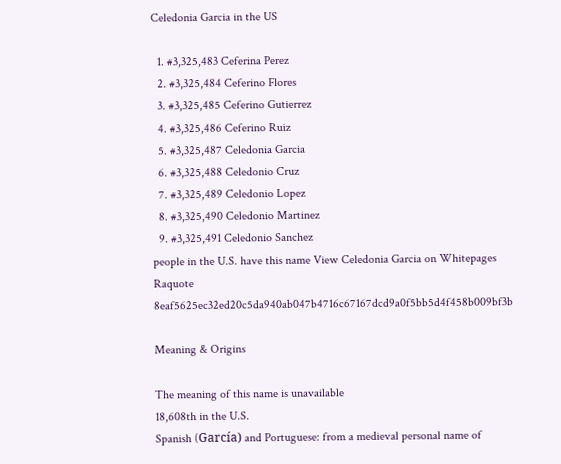Celedonia Garcia in the US

  1. #3,325,483 Ceferina Perez
  2. #3,325,484 Ceferino Flores
  3. #3,325,485 Ceferino Gutierrez
  4. #3,325,486 Ceferino Ruiz
  5. #3,325,487 Celedonia Garcia
  6. #3,325,488 Celedonio Cruz
  7. #3,325,489 Celedonio Lopez
  8. #3,325,490 Celedonio Martinez
  9. #3,325,491 Celedonio Sanchez
people in the U.S. have this name View Celedonia Garcia on Whitepages Raquote 8eaf5625ec32ed20c5da940ab047b4716c67167dcd9a0f5bb5d4f458b009bf3b

Meaning & Origins

The meaning of this name is unavailable
18,608th in the U.S.
Spanish (García) and Portuguese: from a medieval personal name of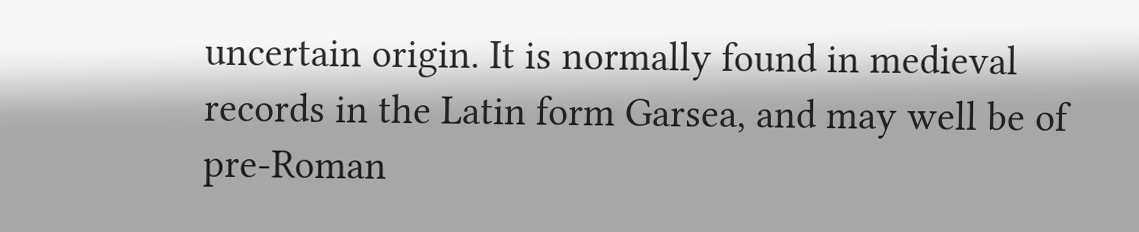uncertain origin. It is normally found in medieval records in the Latin form Garsea, and may well be of pre-Roman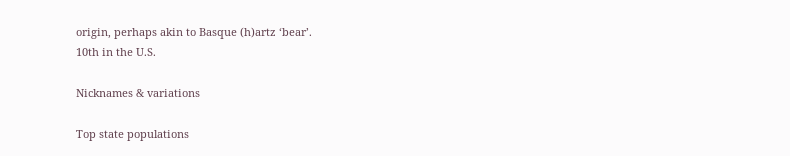origin, perhaps akin to Basque (h)artz ‘bear’.
10th in the U.S.

Nicknames & variations

Top state populations